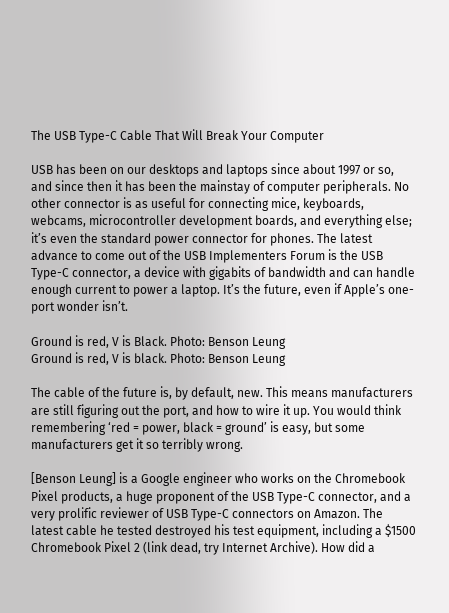The USB Type-C Cable That Will Break Your Computer

USB has been on our desktops and laptops since about 1997 or so, and since then it has been the mainstay of computer peripherals. No other connector is as useful for connecting mice, keyboards, webcams, microcontroller development boards, and everything else; it’s even the standard power connector for phones. The latest advance to come out of the USB Implementers Forum is the USB Type-C connector, a device with gigabits of bandwidth and can handle enough current to power a laptop. It’s the future, even if Apple’s one-port wonder isn’t.

Ground is red, V is Black. Photo: Benson Leung
Ground is red, V is black. Photo: Benson Leung

The cable of the future is, by default, new. This means manufacturers are still figuring out the port, and how to wire it up. You would think remembering ‘red = power, black = ground’ is easy, but some manufacturers get it so terribly wrong.

[Benson Leung] is a Google engineer who works on the Chromebook Pixel products, a huge proponent of the USB Type-C connector, and a very prolific reviewer of USB Type-C connectors on Amazon. The latest cable he tested destroyed his test equipment, including a $1500 Chromebook Pixel 2 (link dead, try Internet Archive). How did a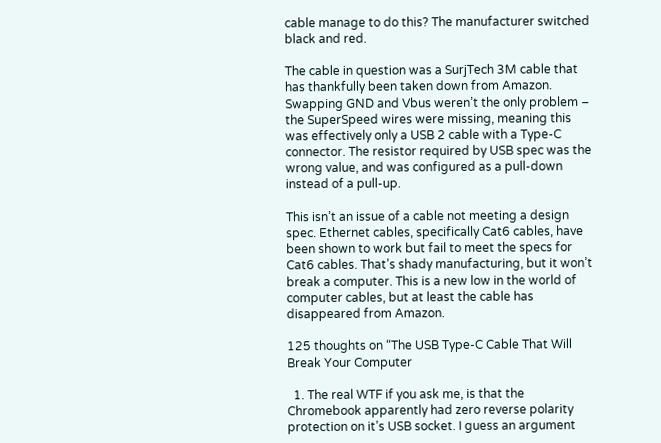cable manage to do this? The manufacturer switched black and red.

The cable in question was a SurjTech 3M cable that has thankfully been taken down from Amazon. Swapping GND and Vbus weren’t the only problem – the SuperSpeed wires were missing, meaning this was effectively only a USB 2 cable with a Type-C connector. The resistor required by USB spec was the wrong value, and was configured as a pull-down instead of a pull-up.

This isn’t an issue of a cable not meeting a design spec. Ethernet cables, specifically Cat6 cables, have been shown to work but fail to meet the specs for Cat6 cables. That’s shady manufacturing, but it won’t break a computer. This is a new low in the world of computer cables, but at least the cable has disappeared from Amazon.

125 thoughts on “The USB Type-C Cable That Will Break Your Computer

  1. The real WTF if you ask me, is that the Chromebook apparently had zero reverse polarity protection on it’s USB socket. I guess an argument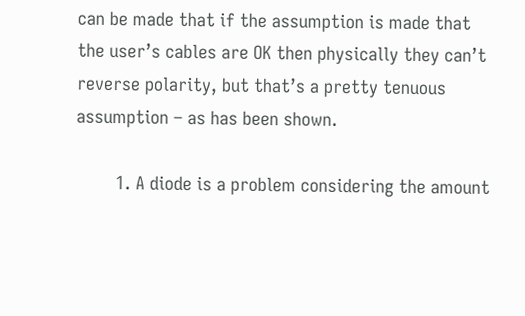can be made that if the assumption is made that the user’s cables are OK then physically they can’t reverse polarity, but that’s a pretty tenuous assumption – as has been shown.

        1. A diode is a problem considering the amount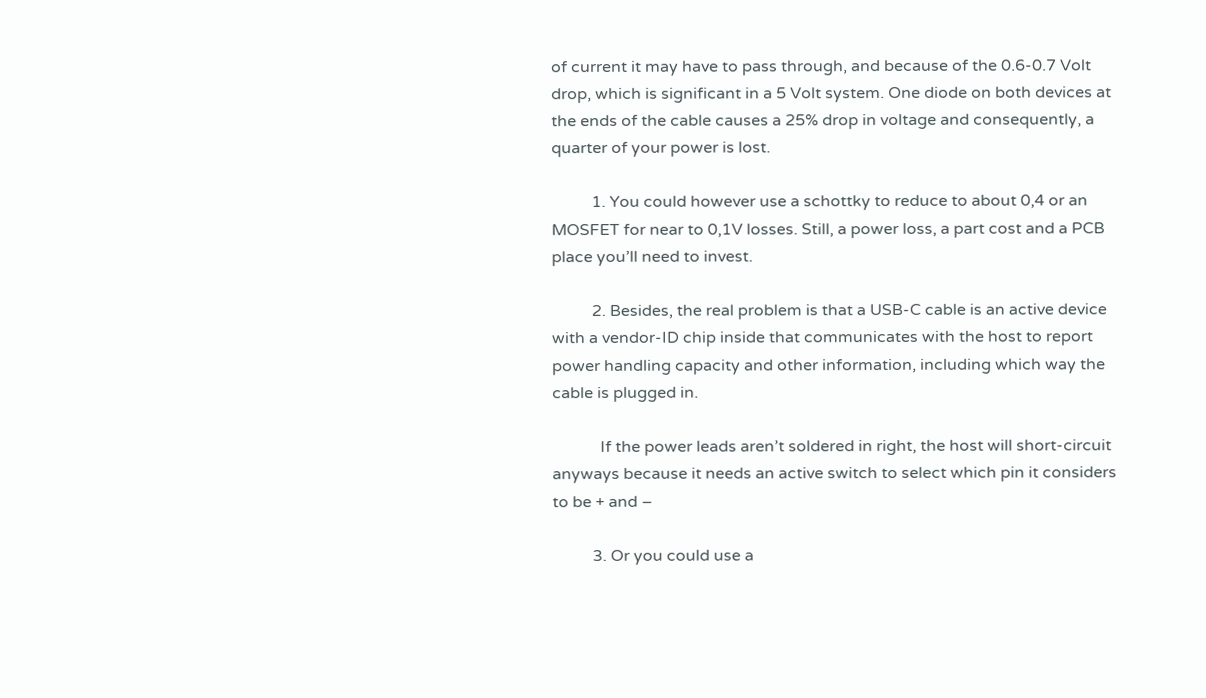of current it may have to pass through, and because of the 0.6-0.7 Volt drop, which is significant in a 5 Volt system. One diode on both devices at the ends of the cable causes a 25% drop in voltage and consequently, a quarter of your power is lost.

          1. You could however use a schottky to reduce to about 0,4 or an MOSFET for near to 0,1V losses. Still, a power loss, a part cost and a PCB place you’ll need to invest.

          2. Besides, the real problem is that a USB-C cable is an active device with a vendor-ID chip inside that communicates with the host to report power handling capacity and other information, including which way the cable is plugged in.

            If the power leads aren’t soldered in right, the host will short-circuit anyways because it needs an active switch to select which pin it considers to be + and –

          3. Or you could use a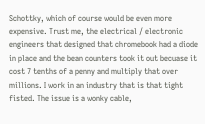Schottky, which of course would be even more expensive. Trust me, the electrical / electronic engineers that designed that chromebook had a diode in place and the bean counters took it out becuase it cost 7 tenths of a penny and multiply that over millions. I work in an industry that is that tight fisted. The issue is a wonky cable,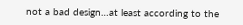not a bad design…at least according to the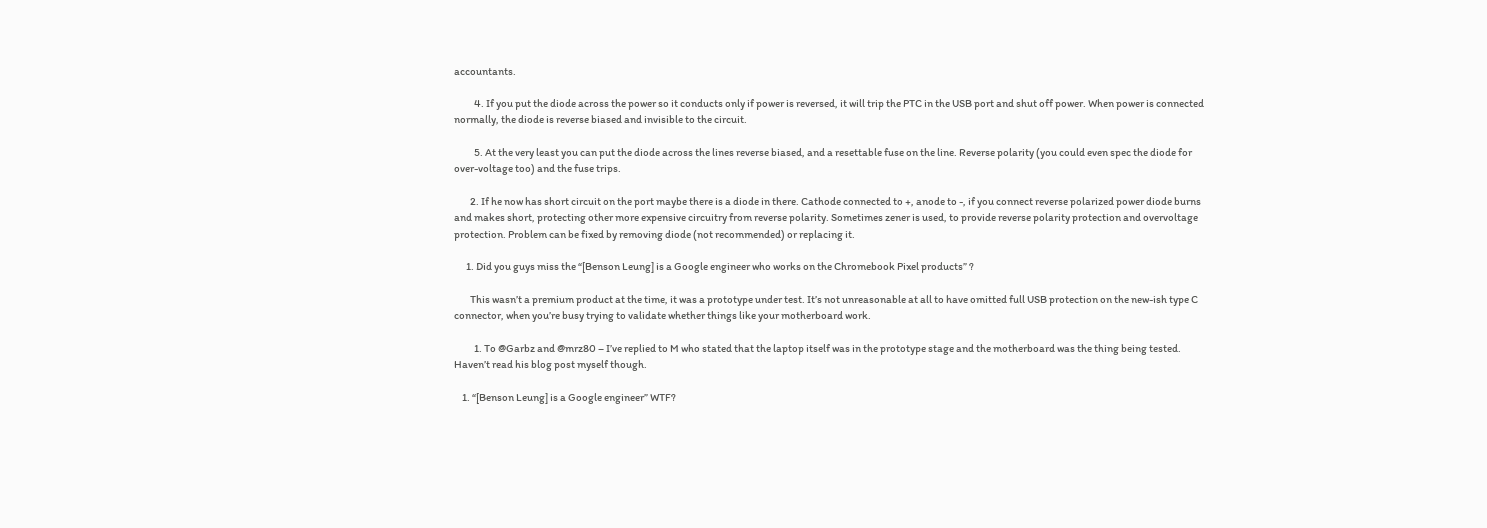accountants.

          4. If you put the diode across the power so it conducts only if power is reversed, it will trip the PTC in the USB port and shut off power. When power is connected normally, the diode is reverse biased and invisible to the circuit.

          5. At the very least you can put the diode across the lines reverse biased, and a resettable fuse on the line. Reverse polarity (you could even spec the diode for over-voltage too) and the fuse trips.

        2. If he now has short circuit on the port maybe there is a diode in there. Cathode connected to +, anode to -, if you connect reverse polarized power diode burns and makes short, protecting other more expensive circuitry from reverse polarity. Sometimes zener is used, to provide reverse polarity protection and overvoltage protection. Problem can be fixed by removing diode (not recommended) or replacing it.

      1. Did you guys miss the “[Benson Leung] is a Google engineer who works on the Chromebook Pixel products” ?

        This wasn’t a premium product at the time, it was a prototype under test. It’s not unreasonable at all to have omitted full USB protection on the new-ish type C connector, when you’re busy trying to validate whether things like your motherboard work.

          1. To @Garbz and @mrz80 – I’ve replied to M who stated that the laptop itself was in the prototype stage and the motherboard was the thing being tested. Haven’t read his blog post myself though.

    1. “[Benson Leung] is a Google engineer” WTF?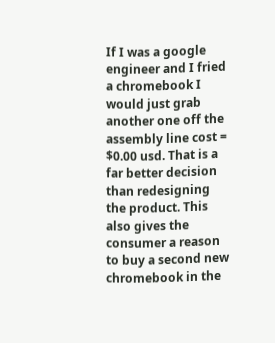If I was a google engineer and I fried a chromebook I would just grab another one off the assembly line cost = $0.00 usd. That is a far better decision than redesigning the product. This also gives the consumer a reason to buy a second new chromebook in the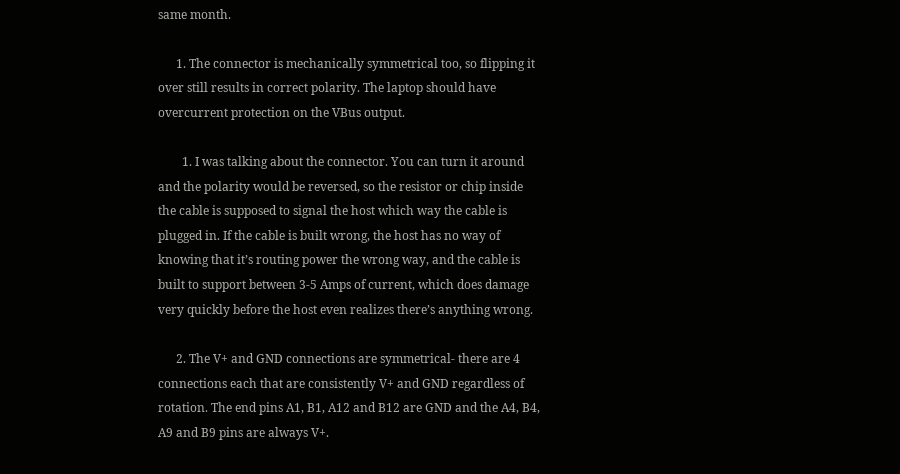same month.

      1. The connector is mechanically symmetrical too, so flipping it over still results in correct polarity. The laptop should have overcurrent protection on the VBus output.

        1. I was talking about the connector. You can turn it around and the polarity would be reversed, so the resistor or chip inside the cable is supposed to signal the host which way the cable is plugged in. If the cable is built wrong, the host has no way of knowing that it’s routing power the wrong way, and the cable is built to support between 3-5 Amps of current, which does damage very quickly before the host even realizes there’s anything wrong.

      2. The V+ and GND connections are symmetrical- there are 4 connections each that are consistently V+ and GND regardless of rotation. The end pins A1, B1, A12 and B12 are GND and the A4, B4, A9 and B9 pins are always V+.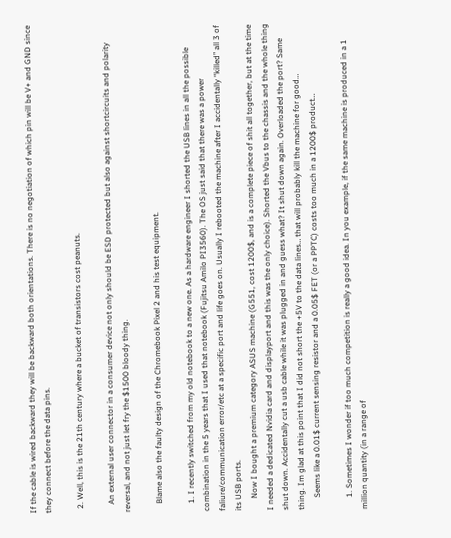If the cable is wired backward they will be backward both orientations. There is no negotiation of which pin will be V+ and GND since they connect before the data pins.

  2. Well, this is the 21th century where a bucket of transistors cost peanuts.

    An external user connector in a consumer device not only should be ESD protected but also against shortcircuits and polarity reversal, and not just let fry the $1500 bloody thing.

    Blame also the faulty design of the Chromebook Pixel 2 and his test equipment.

    1. I recently switched from my old notebook to a new one. As a hardware engineer I shorted the USB lines in all the possible combination in the 5 years that I used that notebook (Fujitsu Amilo PI3560). The OS just said that there was a power faliure/communication error/etc at a specific port and life goes on. Usually I rebooted the machine after I accidentally “killed” all 3 of its USB ports.
      Now I bought a premium category ASUS machine (G551, cost 1200$, and is a complete piece of shit all together, but at the time I needed a dedicated Nvidia card and displayport and this was the only choice). Shorted the Vbus to the chassis and the whole thing shut down. Accidentally cut a usb cable while it was plugged in and guess what? It shut down again. Overloaded the port? Same thing. Im glad at this point that I did not short the +5V to the data lines… that will probably kill the machine for good…
      Seems like a 0.01$ current sensing resistor and a 0.05$ FET (or a PPTC) costs too much in a 1200$ product…

      1. Sometimes I wonder if too much competition is really a good idea. In you example, if the same machine is produced in a 1 million quantity (in a range of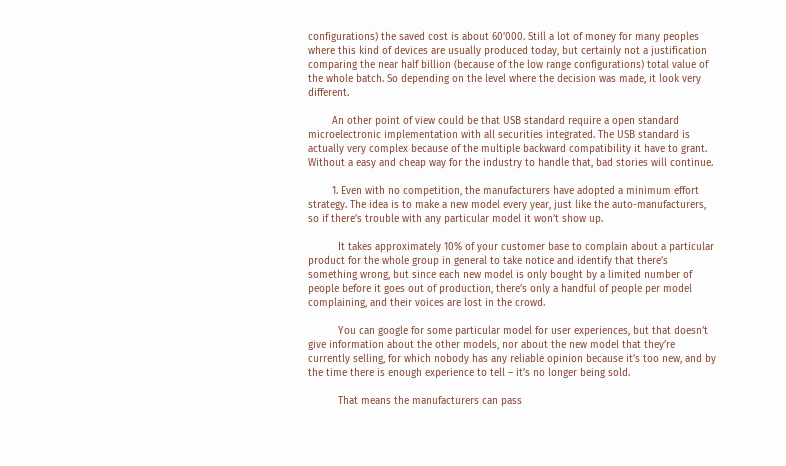configurations) the saved cost is about 60’000. Still a lot of money for many peoples where this kind of devices are usually produced today, but certainly not a justification comparing the near half billion (because of the low range configurations) total value of the whole batch. So depending on the level where the decision was made, it look very different.

        An other point of view could be that USB standard require a open standard microelectronic implementation with all securities integrated. The USB standard is actually very complex because of the multiple backward compatibility it have to grant. Without a easy and cheap way for the industry to handle that, bad stories will continue.

        1. Even with no competition, the manufacturers have adopted a minimum effort strategy. The idea is to make a new model every year, just like the auto-manufacturers, so if there’s trouble with any particular model it won’t show up.

          It takes approximately 10% of your customer base to complain about a particular product for the whole group in general to take notice and identify that there’s something wrong, but since each new model is only bought by a limited number of people before it goes out of production, there’s only a handful of people per model complaining, and their voices are lost in the crowd.

          You can google for some particular model for user experiences, but that doesn’t give information about the other models, nor about the new model that they’re currently selling, for which nobody has any reliable opinion because it’s too new, and by the time there is enough experience to tell – it’s no longer being sold.

          That means the manufacturers can pass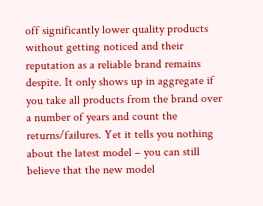off significantly lower quality products without getting noticed and their reputation as a reliable brand remains despite. It only shows up in aggregate if you take all products from the brand over a number of years and count the returns/failures. Yet it tells you nothing about the latest model – you can still believe that the new model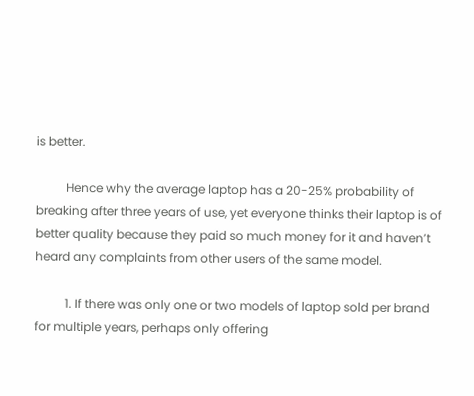is better.

          Hence why the average laptop has a 20-25% probability of breaking after three years of use, yet everyone thinks their laptop is of better quality because they paid so much money for it and haven’t heard any complaints from other users of the same model.

          1. If there was only one or two models of laptop sold per brand for multiple years, perhaps only offering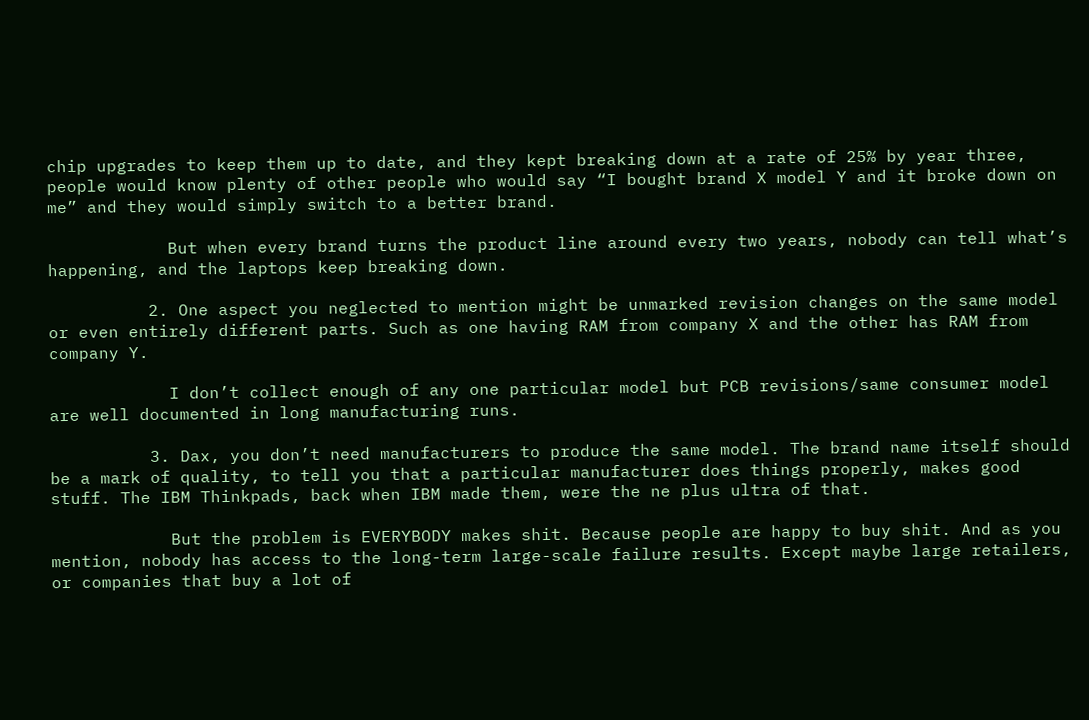chip upgrades to keep them up to date, and they kept breaking down at a rate of 25% by year three, people would know plenty of other people who would say “I bought brand X model Y and it broke down on me” and they would simply switch to a better brand.

            But when every brand turns the product line around every two years, nobody can tell what’s happening, and the laptops keep breaking down.

          2. One aspect you neglected to mention might be unmarked revision changes on the same model or even entirely different parts. Such as one having RAM from company X and the other has RAM from company Y.

            I don’t collect enough of any one particular model but PCB revisions/same consumer model are well documented in long manufacturing runs.

          3. Dax, you don’t need manufacturers to produce the same model. The brand name itself should be a mark of quality, to tell you that a particular manufacturer does things properly, makes good stuff. The IBM Thinkpads, back when IBM made them, were the ne plus ultra of that.

            But the problem is EVERYBODY makes shit. Because people are happy to buy shit. And as you mention, nobody has access to the long-term large-scale failure results. Except maybe large retailers, or companies that buy a lot of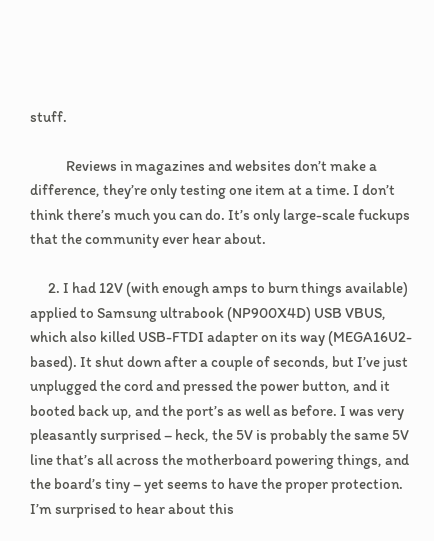stuff.

            Reviews in magazines and websites don’t make a difference, they’re only testing one item at a time. I don’t think there’s much you can do. It’s only large-scale fuckups that the community ever hear about.

      2. I had 12V (with enough amps to burn things available) applied to Samsung ultrabook (NP900X4D) USB VBUS, which also killed USB-FTDI adapter on its way (MEGA16U2-based). It shut down after a couple of seconds, but I’ve just unplugged the cord and pressed the power button, and it booted back up, and the port’s as well as before. I was very pleasantly surprised – heck, the 5V is probably the same 5V line that’s all across the motherboard powering things, and the board’s tiny – yet seems to have the proper protection. I’m surprised to hear about this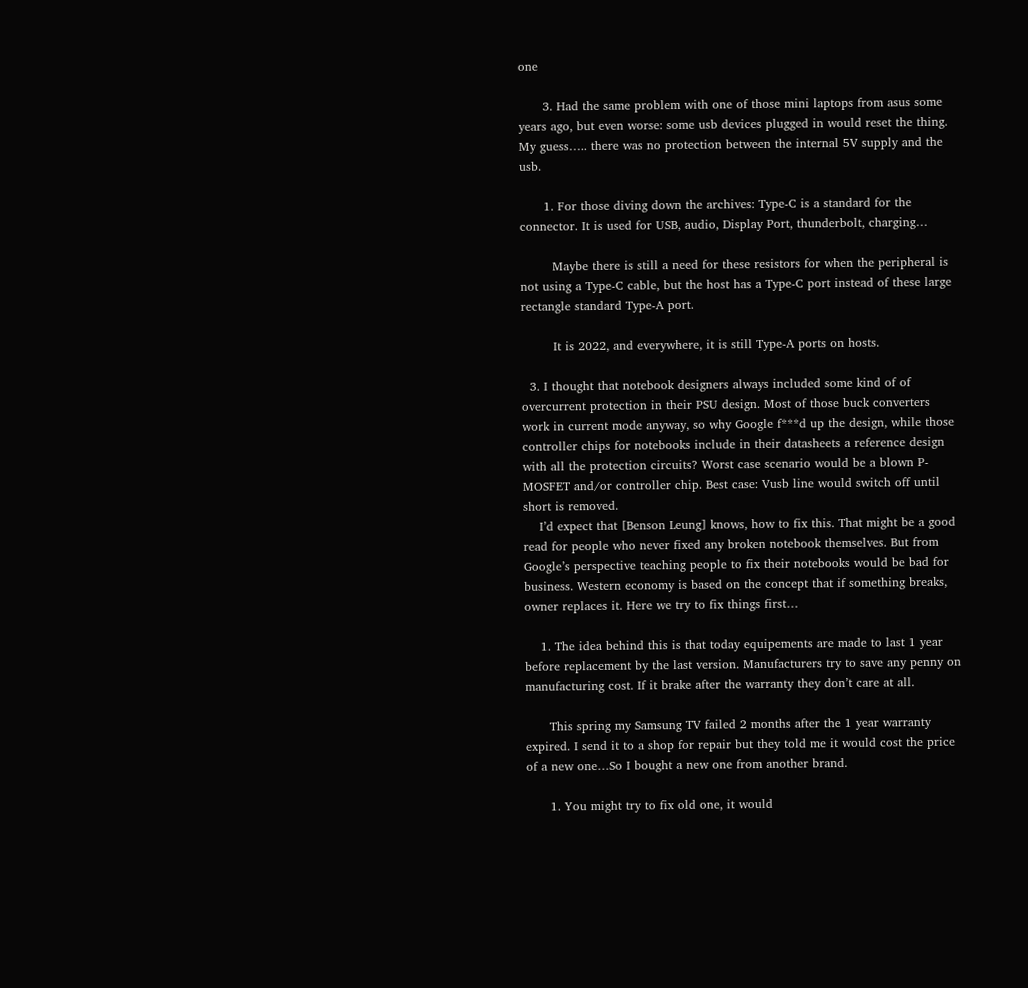one

      3. Had the same problem with one of those mini laptops from asus some years ago, but even worse: some usb devices plugged in would reset the thing. My guess….. there was no protection between the internal 5V supply and the usb.

      1. For those diving down the archives: Type-C is a standard for the connector. It is used for USB, audio, Display Port, thunderbolt, charging…

        Maybe there is still a need for these resistors for when the peripheral is not using a Type-C cable, but the host has a Type-C port instead of these large rectangle standard Type-A port.

        It is 2022, and everywhere, it is still Type-A ports on hosts.

  3. I thought that notebook designers always included some kind of of overcurrent protection in their PSU design. Most of those buck converters work in current mode anyway, so why Google f***d up the design, while those controller chips for notebooks include in their datasheets a reference design with all the protection circuits? Worst case scenario would be a blown P-MOSFET and/or controller chip. Best case: Vusb line would switch off until short is removed.
    I’d expect that [Benson Leung] knows, how to fix this. That might be a good read for people who never fixed any broken notebook themselves. But from Google’s perspective teaching people to fix their notebooks would be bad for business. Western economy is based on the concept that if something breaks, owner replaces it. Here we try to fix things first…

    1. The idea behind this is that today equipements are made to last 1 year before replacement by the last version. Manufacturers try to save any penny on manufacturing cost. If it brake after the warranty they don’t care at all.

      This spring my Samsung TV failed 2 months after the 1 year warranty expired. I send it to a shop for repair but they told me it would cost the price of a new one…So I bought a new one from another brand.

      1. You might try to fix old one, it would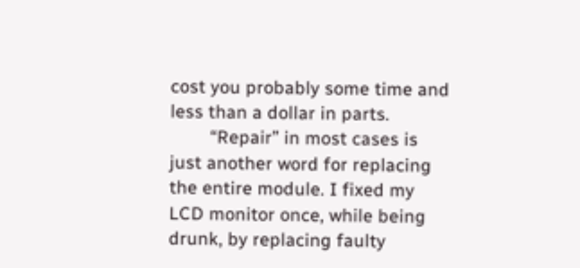cost you probably some time and less than a dollar in parts.
        “Repair” in most cases is just another word for replacing the entire module. I fixed my LCD monitor once, while being drunk, by replacing faulty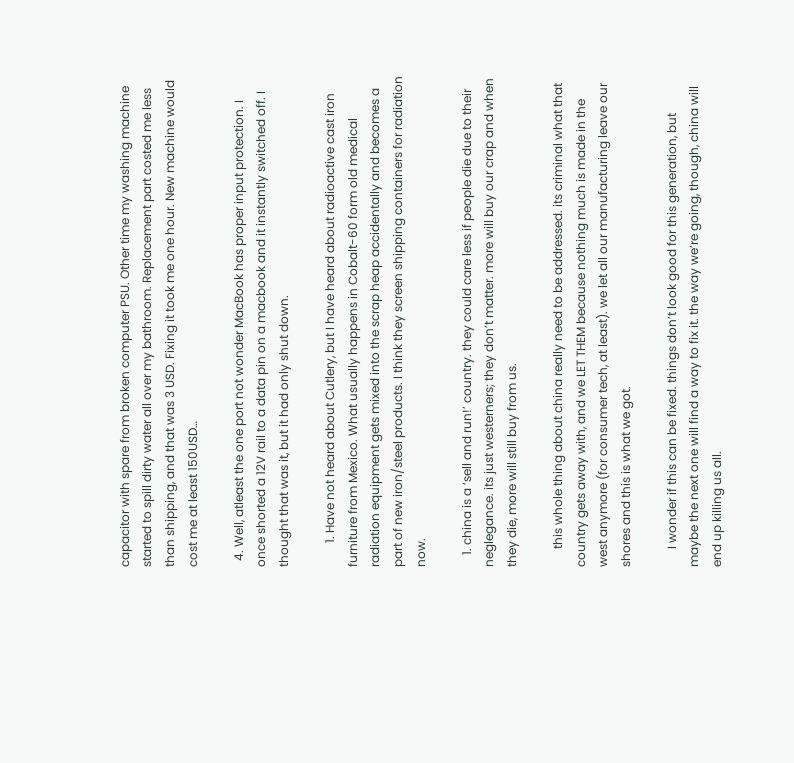capacitor with spare from broken computer PSU. Other time my washing machine started to spill dirty water all over my bathroom. Replacement part costed me less than shipping, and that was 3 USD. Fixing it took me one hour. New machine would cost me at least 150USD…

  4. Well, atleast the one port not wonder MacBook has proper input protection. I once shorted a 12V rail to a data pin on a macbook and it instantly switched off. I thought that was it, but it had only shut down.

        1. Have not heard about Cutlery, but I have heard about radioactive cast iron furniture from Mexico. What usually happens in Cobalt-60 form old medical radiation equipment gets mixed into the scrap heap accidentally and becomes a part of new iron/steel products. I think they screen shipping containers for radiation now.

    1. china is a ‘sell and run!’ country. they could care less if people die due to their neglegance. its just westerners; they don’t matter. more will buy our crap and when they die, more will still buy from us.

      this whole thing about china really need to be addressed. its criminal what that country gets away with, and we LET THEM because nothing much is made in the west anymore (for consumer tech, at least). we let all our manufacturing leave our shores and this is what we got.

      I wonder if this can be fixed. things don’t look good for this generation, but maybe the next one will find a way to fix it. the way we’re going, though, china will end up killing us all.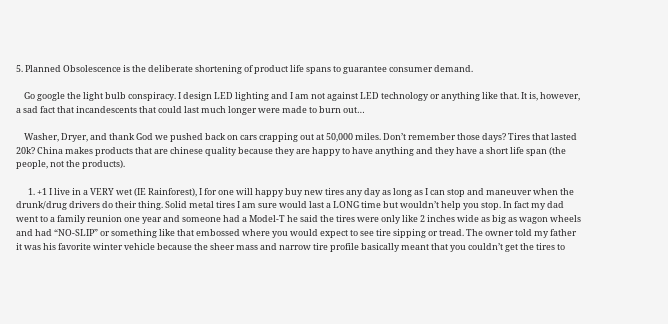5. Planned Obsolescence is the deliberate shortening of product life spans to guarantee consumer demand.

    Go google the light bulb conspiracy. I design LED lighting and I am not against LED technology or anything like that. It is, however, a sad fact that incandescents that could last much longer were made to burn out…

    Washer, Dryer, and thank God we pushed back on cars crapping out at 50,000 miles. Don’t remember those days? Tires that lasted 20k? China makes products that are chinese quality because they are happy to have anything and they have a short life span (the people, not the products).

      1. +1 I live in a VERY wet (IE Rainforest), I for one will happy buy new tires any day as long as I can stop and maneuver when the drunk/drug drivers do their thing. Solid metal tires I am sure would last a LONG time but wouldn’t help you stop. In fact my dad went to a family reunion one year and someone had a Model-T he said the tires were only like 2 inches wide as big as wagon wheels and had “NO-SLIP” or something like that embossed where you would expect to see tire sipping or tread. The owner told my father it was his favorite winter vehicle because the sheer mass and narrow tire profile basically meant that you couldn’t get the tires to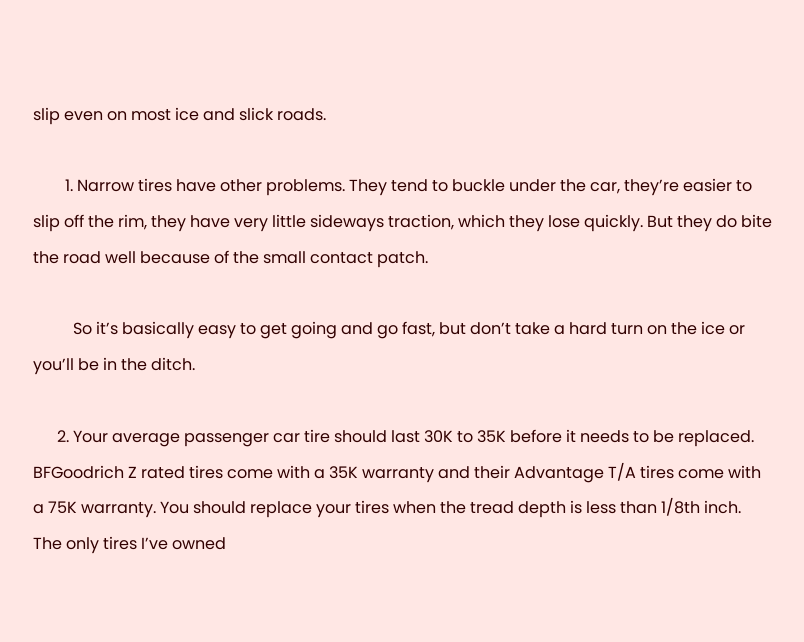slip even on most ice and slick roads.

        1. Narrow tires have other problems. They tend to buckle under the car, they’re easier to slip off the rim, they have very little sideways traction, which they lose quickly. But they do bite the road well because of the small contact patch.

          So it’s basically easy to get going and go fast, but don’t take a hard turn on the ice or you’ll be in the ditch.

      2. Your average passenger car tire should last 30K to 35K before it needs to be replaced. BFGoodrich Z rated tires come with a 35K warranty and their Advantage T/A tires come with a 75K warranty. You should replace your tires when the tread depth is less than 1/8th inch. The only tires I’ve owned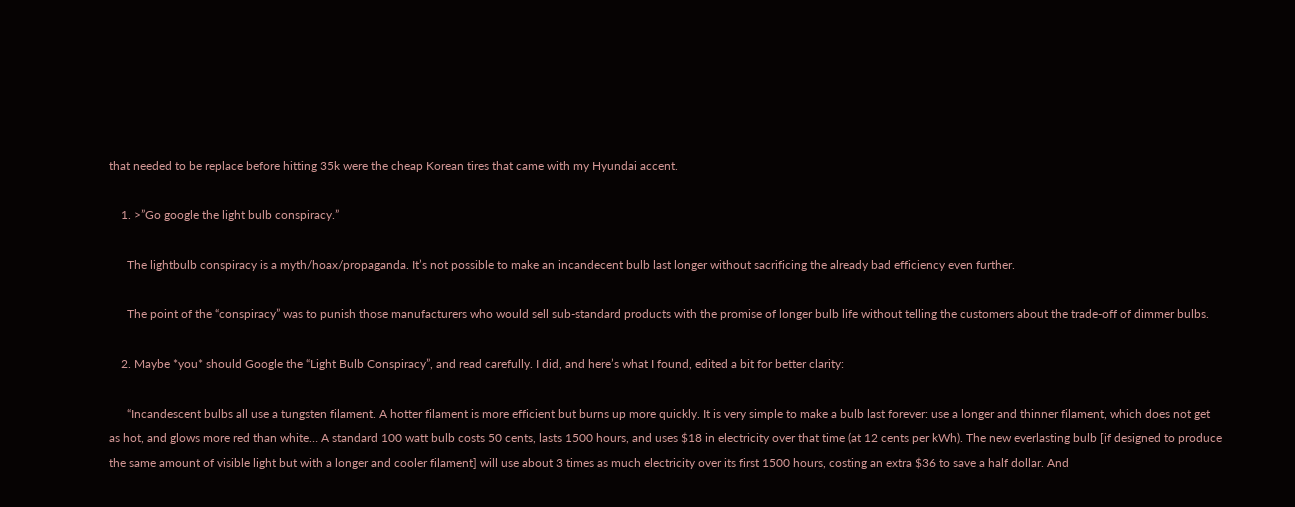that needed to be replace before hitting 35k were the cheap Korean tires that came with my Hyundai accent.

    1. >”Go google the light bulb conspiracy.”

      The lightbulb conspiracy is a myth/hoax/propaganda. It’s not possible to make an incandecent bulb last longer without sacrificing the already bad efficiency even further.

      The point of the “conspiracy” was to punish those manufacturers who would sell sub-standard products with the promise of longer bulb life without telling the customers about the trade-off of dimmer bulbs.

    2. Maybe *you* should Google the “Light Bulb Conspiracy”, and read carefully. I did, and here’s what I found, edited a bit for better clarity:

      “Incandescent bulbs all use a tungsten filament. A hotter filament is more efficient but burns up more quickly. It is very simple to make a bulb last forever: use a longer and thinner filament, which does not get as hot, and glows more red than white… A standard 100 watt bulb costs 50 cents, lasts 1500 hours, and uses $18 in electricity over that time (at 12 cents per kWh). The new everlasting bulb [if designed to produce the same amount of visible light but with a longer and cooler filament] will use about 3 times as much electricity over its first 1500 hours, costing an extra $36 to save a half dollar. And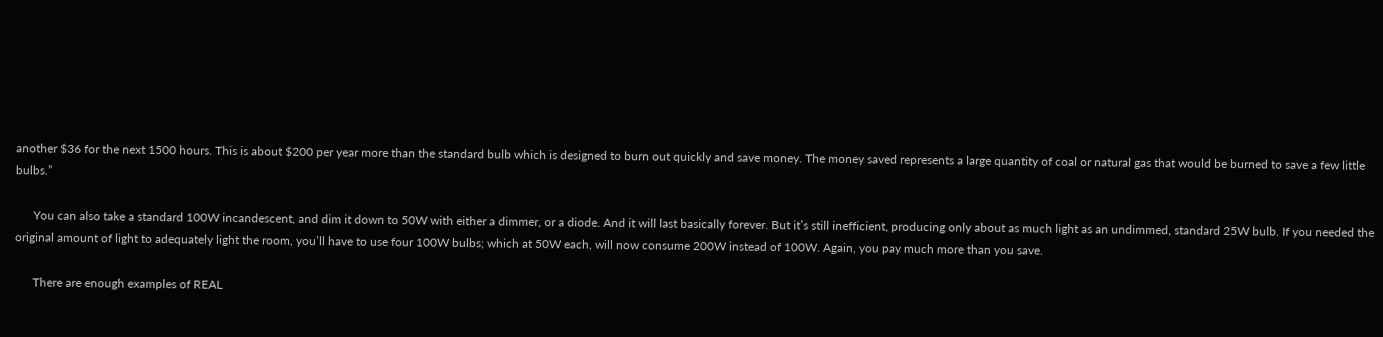another $36 for the next 1500 hours. This is about $200 per year more than the standard bulb which is designed to burn out quickly and save money. The money saved represents a large quantity of coal or natural gas that would be burned to save a few little bulbs.”

      You can also take a standard 100W incandescent, and dim it down to 50W with either a dimmer, or a diode. And it will last basically forever. But it’s still inefficient, producing only about as much light as an undimmed, standard 25W bulb. If you needed the original amount of light to adequately light the room, you’ll have to use four 100W bulbs; which at 50W each, will now consume 200W instead of 100W. Again, you pay much more than you save.

      There are enough examples of REAL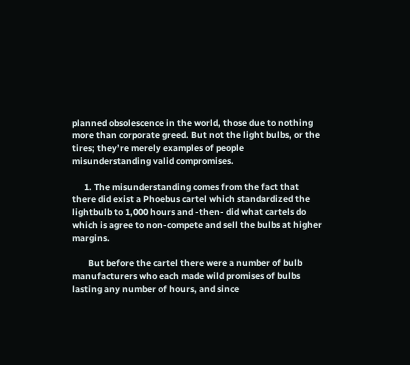planned obsolescence in the world, those due to nothing more than corporate greed. But not the light bulbs, or the tires; they’re merely examples of people misunderstanding valid compromises.

      1. The misunderstanding comes from the fact that there did exist a Phoebus cartel which standardized the lightbulb to 1,000 hours and -then- did what cartels do which is agree to non-compete and sell the bulbs at higher margins.

        But before the cartel there were a number of bulb manufacturers who each made wild promises of bulbs lasting any number of hours, and since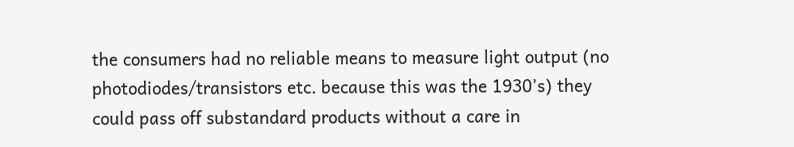the consumers had no reliable means to measure light output (no photodiodes/transistors etc. because this was the 1930’s) they could pass off substandard products without a care in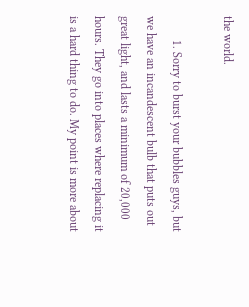the world.

        1. Sorry to burst your bubbles guys, but we have an incandescent bulb that puts out great light, and lasts a minimum of 20,000 hours. They go into places where replacing it is a hard thing to do. My point is more about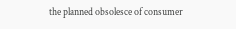the planned obsolesce of consumer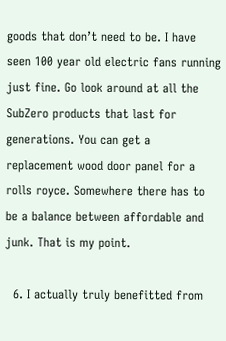goods that don’t need to be. I have seen 100 year old electric fans running just fine. Go look around at all the SubZero products that last for generations. You can get a replacement wood door panel for a rolls royce. Somewhere there has to be a balance between affordable and junk. That is my point.

  6. I actually truly benefitted from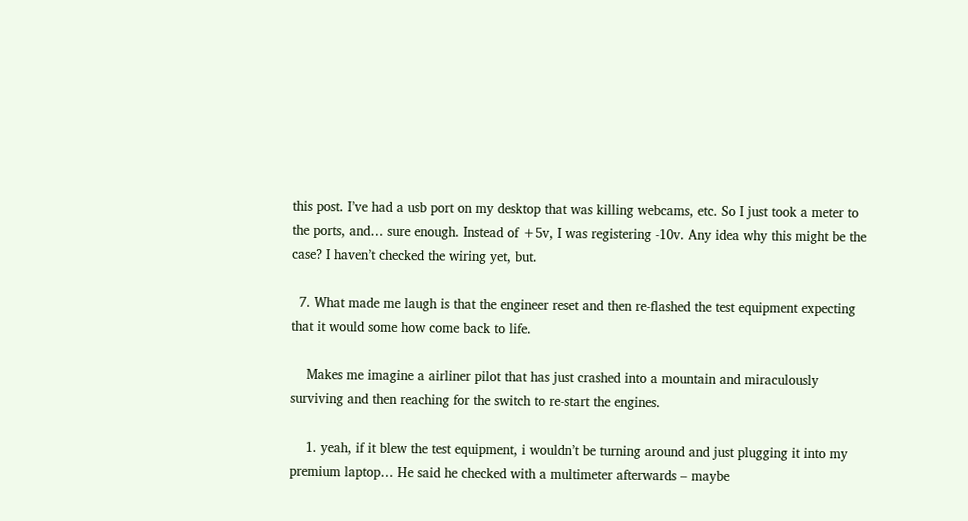this post. I’ve had a usb port on my desktop that was killing webcams, etc. So I just took a meter to the ports, and… sure enough. Instead of +5v, I was registering -10v. Any idea why this might be the case? I haven’t checked the wiring yet, but.

  7. What made me laugh is that the engineer reset and then re-flashed the test equipment expecting that it would some how come back to life.

    Makes me imagine a airliner pilot that has just crashed into a mountain and miraculously surviving and then reaching for the switch to re-start the engines.

    1. yeah, if it blew the test equipment, i wouldn’t be turning around and just plugging it into my premium laptop… He said he checked with a multimeter afterwards – maybe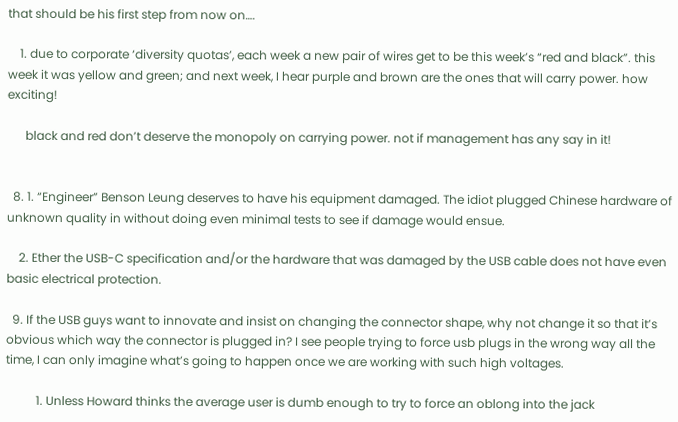that should be his first step from now on….

    1. due to corporate ‘diversity quotas’, each week a new pair of wires get to be this week’s “red and black”. this week it was yellow and green; and next week, I hear purple and brown are the ones that will carry power. how exciting!

      black and red don’t deserve the monopoly on carrying power. not if management has any say in it!


  8. 1. “Engineer” Benson Leung deserves to have his equipment damaged. The idiot plugged Chinese hardware of unknown quality in without doing even minimal tests to see if damage would ensue.

    2. Ether the USB-C specification and/or the hardware that was damaged by the USB cable does not have even basic electrical protection.

  9. If the USB guys want to innovate and insist on changing the connector shape, why not change it so that it’s obvious which way the connector is plugged in? I see people trying to force usb plugs in the wrong way all the time, I can only imagine what’s going to happen once we are working with such high voltages.

          1. Unless Howard thinks the average user is dumb enough to try to force an oblong into the jack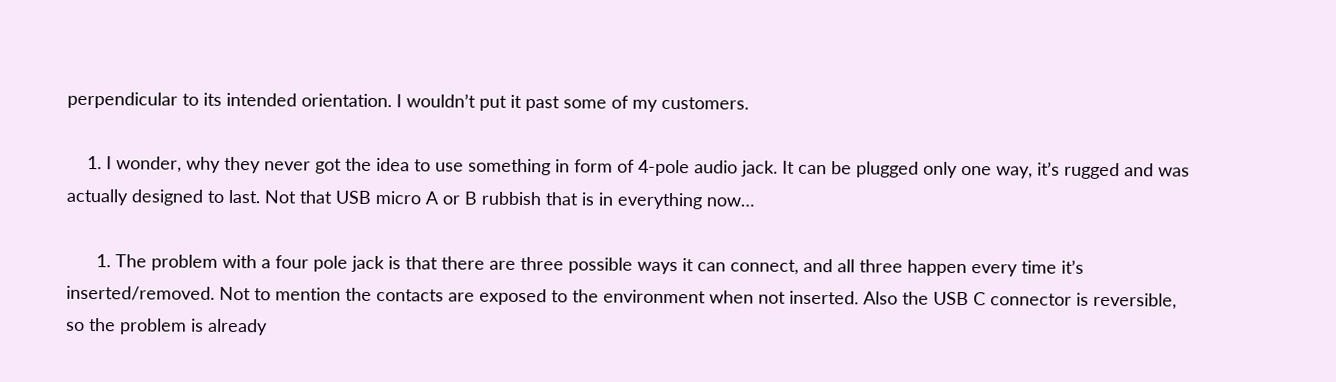perpendicular to its intended orientation. I wouldn’t put it past some of my customers.

    1. I wonder, why they never got the idea to use something in form of 4-pole audio jack. It can be plugged only one way, it’s rugged and was actually designed to last. Not that USB micro A or B rubbish that is in everything now…

      1. The problem with a four pole jack is that there are three possible ways it can connect, and all three happen every time it’s inserted/removed. Not to mention the contacts are exposed to the environment when not inserted. Also the USB C connector is reversible, so the problem is already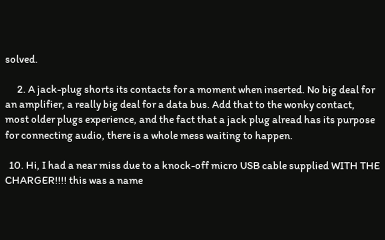solved.

      2. A jack-plug shorts its contacts for a moment when inserted. No big deal for an amplifier, a really big deal for a data bus. Add that to the wonky contact, most older plugs experience, and the fact that a jack plug alread has its purpose for connecting audio, there is a whole mess waiting to happen.

  10. Hi, I had a near miss due to a knock-off micro USB cable supplied WITH THE CHARGER!!!! this was a name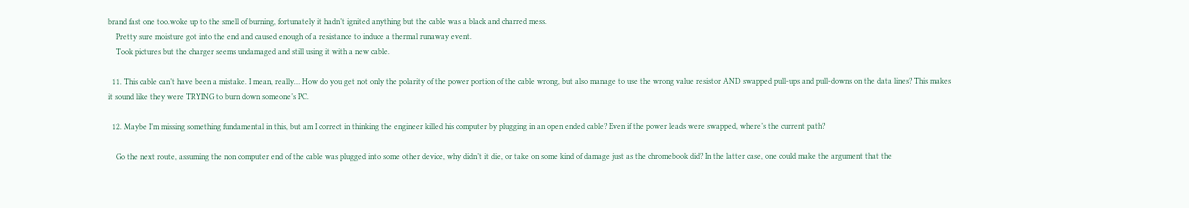brand fast one too.woke up to the smell of burning, fortunately it hadn’t ignited anything but the cable was a black and charred mess.
    Pretty sure moisture got into the end and caused enough of a resistance to induce a thermal runaway event.
    Took pictures but the charger seems undamaged and still using it with a new cable.

  11. This cable can’t have been a mistake. I mean, really… How do you get not only the polarity of the power portion of the cable wrong, but also manage to use the wrong value resistor AND swapped pull-ups and pull-downs on the data lines? This makes it sound like they were TRYING to burn down someone’s PC.

  12. Maybe I’m missing something fundamental in this, but am I correct in thinking the engineer killed his computer by plugging in an open ended cable? Even if the power leads were swapped, where’s the current path?

    Go the next route, assuming the non computer end of the cable was plugged into some other device, why didn’t it die, or take on some kind of damage just as the chromebook did? In the latter case, one could make the argument that the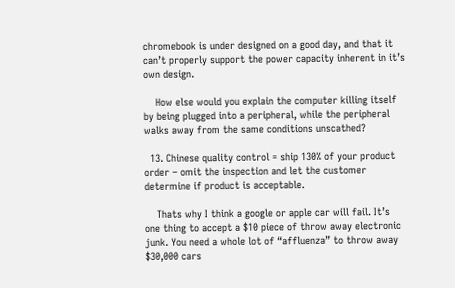chromebook is under designed on a good day, and that it can’t properly support the power capacity inherent in it’s own design.

    How else would you explain the computer killing itself by being plugged into a peripheral, while the peripheral walks away from the same conditions unscathed?

  13. Chinese quality control = ship 130% of your product order – omit the inspection and let the customer determine if product is acceptable.

    Thats why I think a google or apple car will fail. It’s one thing to accept a $10 piece of throw away electronic junk. You need a whole lot of “affluenza” to throw away $30,000 cars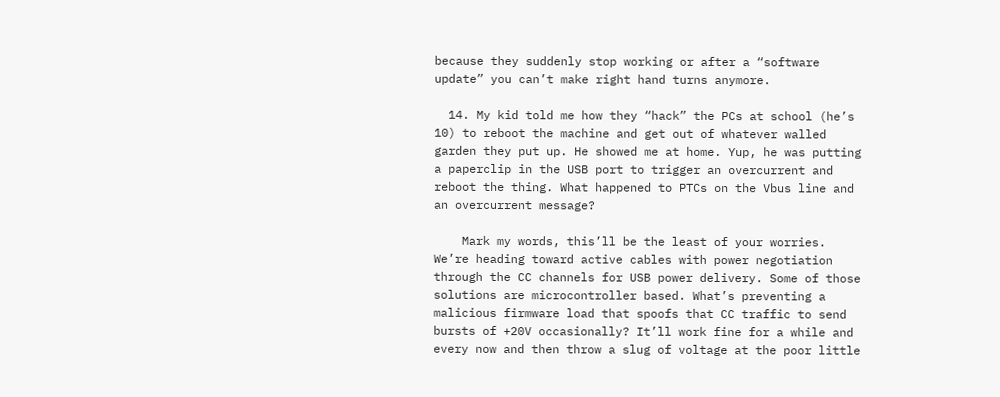because they suddenly stop working or after a “software update” you can’t make right hand turns anymore.

  14. My kid told me how they “hack” the PCs at school (he’s 10) to reboot the machine and get out of whatever walled garden they put up. He showed me at home. Yup, he was putting a paperclip in the USB port to trigger an overcurrent and reboot the thing. What happened to PTCs on the Vbus line and an overcurrent message?

    Mark my words, this’ll be the least of your worries. We’re heading toward active cables with power negotiation through the CC channels for USB power delivery. Some of those solutions are microcontroller based. What’s preventing a malicious firmware load that spoofs that CC traffic to send bursts of +20V occasionally? It’ll work fine for a while and every now and then throw a slug of voltage at the poor little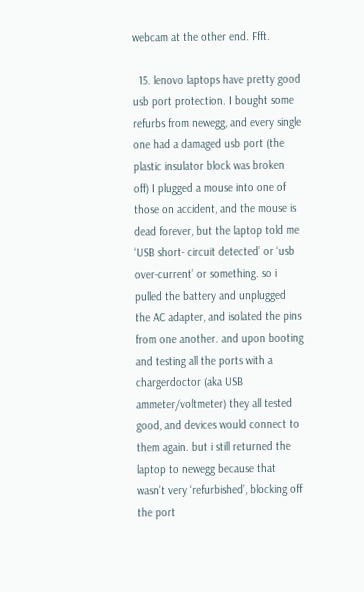webcam at the other end. Ffft.

  15. lenovo laptops have pretty good usb port protection. I bought some refurbs from newegg, and every single one had a damaged usb port (the plastic insulator block was broken off) I plugged a mouse into one of those on accident, and the mouse is dead forever, but the laptop told me ‘USB short- circuit detected’ or ‘usb over-current’ or something. so i pulled the battery and unplugged the AC adapter, and isolated the pins from one another. and upon booting and testing all the ports with a chargerdoctor (aka USB ammeter/voltmeter) they all tested good, and devices would connect to them again. but i still returned the laptop to newegg because that wasn’t very ‘refurbished’, blocking off the port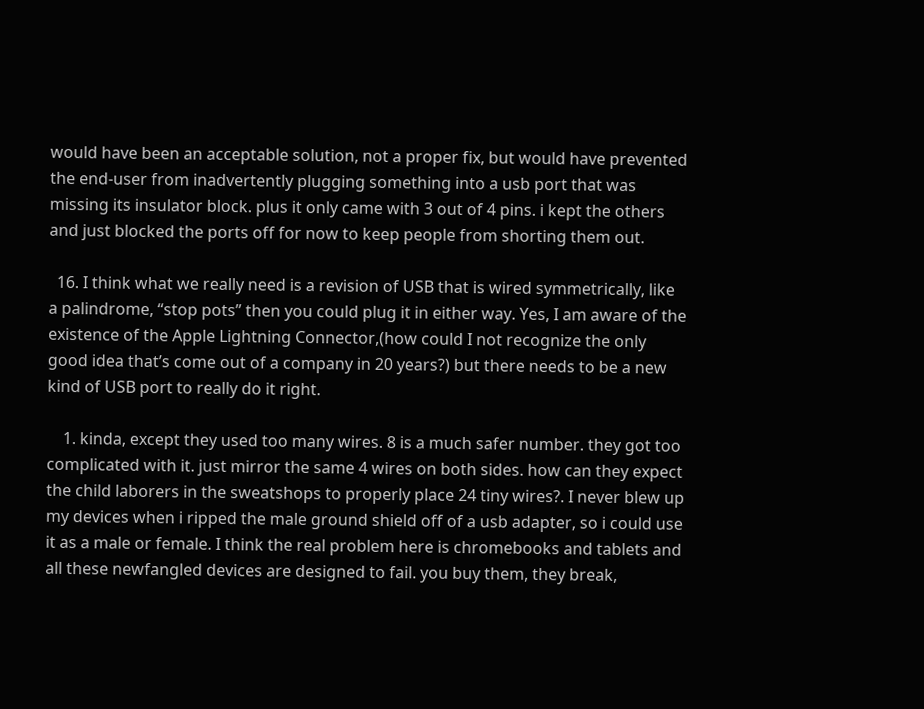would have been an acceptable solution, not a proper fix, but would have prevented the end-user from inadvertently plugging something into a usb port that was missing its insulator block. plus it only came with 3 out of 4 pins. i kept the others and just blocked the ports off for now to keep people from shorting them out.

  16. I think what we really need is a revision of USB that is wired symmetrically, like a palindrome, “stop pots” then you could plug it in either way. Yes, I am aware of the existence of the Apple Lightning Connector,(how could I not recognize the only good idea that’s come out of a company in 20 years?) but there needs to be a new kind of USB port to really do it right.

    1. kinda, except they used too many wires. 8 is a much safer number. they got too complicated with it. just mirror the same 4 wires on both sides. how can they expect the child laborers in the sweatshops to properly place 24 tiny wires?. I never blew up my devices when i ripped the male ground shield off of a usb adapter, so i could use it as a male or female. I think the real problem here is chromebooks and tablets and all these newfangled devices are designed to fail. you buy them, they break,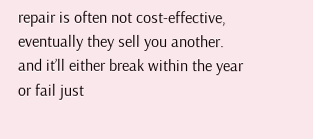repair is often not cost-effective, eventually they sell you another. and it’ll either break within the year or fail just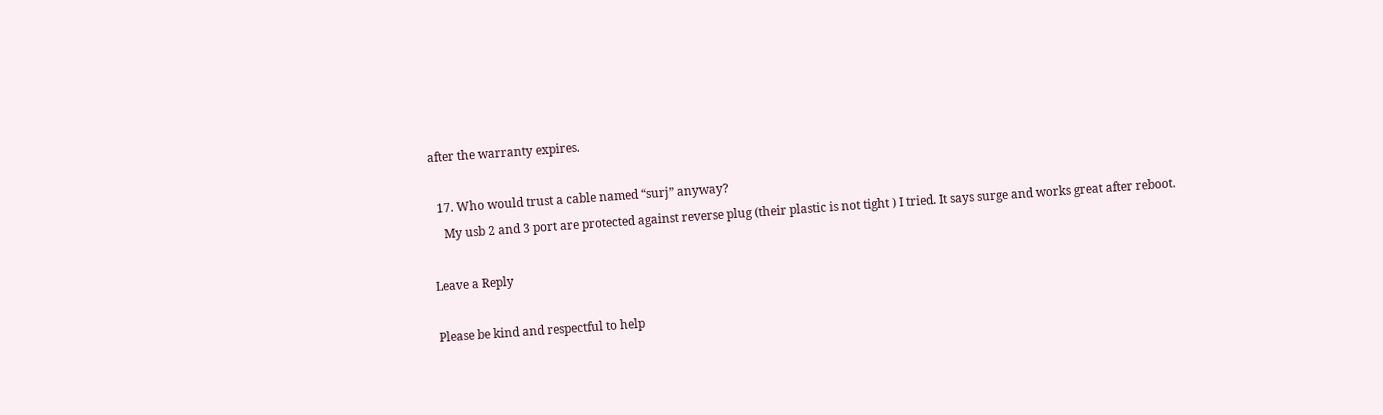after the warranty expires.

  17. Who would trust a cable named “surj” anyway?
    My usb 2 and 3 port are protected against reverse plug (their plastic is not tight ) I tried. It says surge and works great after reboot.

Leave a Reply

Please be kind and respectful to help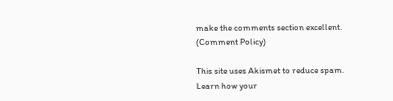make the comments section excellent. (Comment Policy)

This site uses Akismet to reduce spam. Learn how your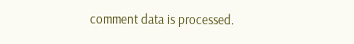comment data is processed.